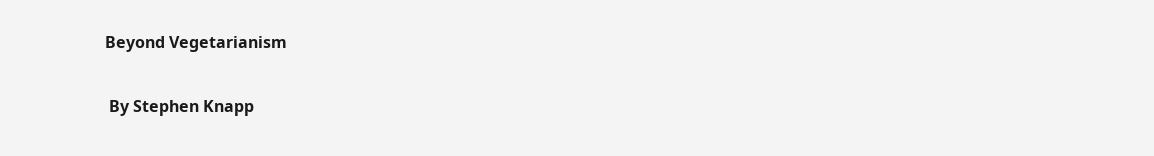Beyond Vegetarianism

 By Stephen Knapp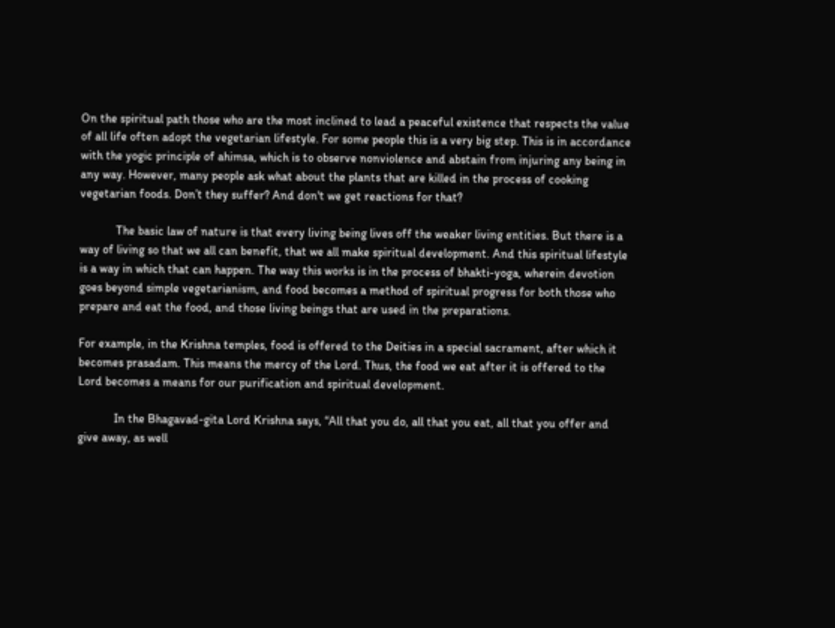On the spiritual path those who are the most inclined to lead a peaceful existence that respects the value of all life often adopt the vegetarian lifestyle. For some people this is a very big step. This is in accordance with the yogic principle of ahimsa, which is to observe nonviolence and abstain from injuring any being in any way. However, many people ask what about the plants that are killed in the process of cooking vegetarian foods. Don’t they suffer? And don't we get reactions for that?

            The basic law of nature is that every living being lives off the weaker living entities. But there is a way of living so that we all can benefit, that we all make spiritual development. And this spiritual lifestyle is a way in which that can happen. The way this works is in the process of bhakti-yoga, wherein devotion goes beyond simple vegetarianism, and food becomes a method of spiritual progress for both those who prepare and eat the food, and those living beings that are used in the preparations.

For example, in the Krishna temples, food is offered to the Deities in a special sacrament, after which it becomes prasadam. This means the mercy of the Lord. Thus, the food we eat after it is offered to the Lord becomes a means for our purification and spiritual development.

            In the Bhagavad-gita Lord Krishna says, “All that you do, all that you eat, all that you offer and give away, as well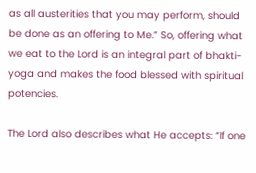as all austerities that you may perform, should be done as an offering to Me.” So, offering what we eat to the Lord is an integral part of bhakti-yoga and makes the food blessed with spiritual potencies.

The Lord also describes what He accepts: “If one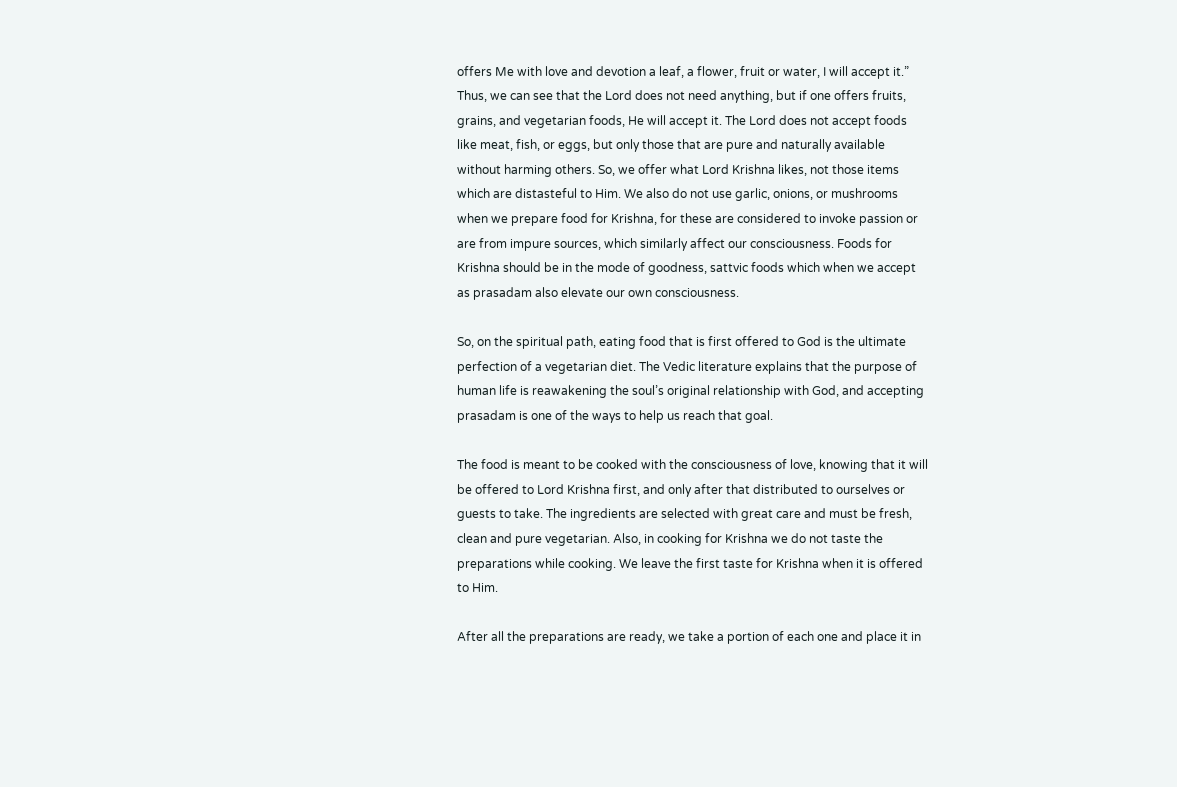offers Me with love and devotion a leaf, a flower, fruit or water, I will accept it.” Thus, we can see that the Lord does not need anything, but if one offers fruits, grains, and vegetarian foods, He will accept it. The Lord does not accept foods like meat, fish, or eggs, but only those that are pure and naturally available without harming others. So, we offer what Lord Krishna likes, not those items which are distasteful to Him. We also do not use garlic, onions, or mushrooms when we prepare food for Krishna, for these are considered to invoke passion or are from impure sources, which similarly affect our consciousness. Foods for Krishna should be in the mode of goodness, sattvic foods which when we accept as prasadam also elevate our own consciousness.

So, on the spiritual path, eating food that is first offered to God is the ultimate perfection of a vegetarian diet. The Vedic literature explains that the purpose of human life is reawakening the soul’s original relationship with God, and accepting prasadam is one of the ways to help us reach that goal.

The food is meant to be cooked with the consciousness of love, knowing that it will be offered to Lord Krishna first, and only after that distributed to ourselves or guests to take. The ingredients are selected with great care and must be fresh, clean and pure vegetarian. Also, in cooking for Krishna we do not taste the preparations while cooking. We leave the first taste for Krishna when it is offered to Him.

After all the preparations are ready, we take a portion of each one and place it in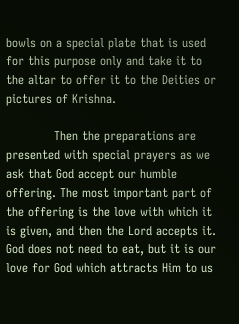bowls on a special plate that is used for this purpose only and take it to the altar to offer it to the Deities or pictures of Krishna.

            Then the preparations are presented with special prayers as we ask that God accept our humble offering. The most important part of the offering is the love with which it is given, and then the Lord accepts it. God does not need to eat, but it is our love for God which attracts Him to us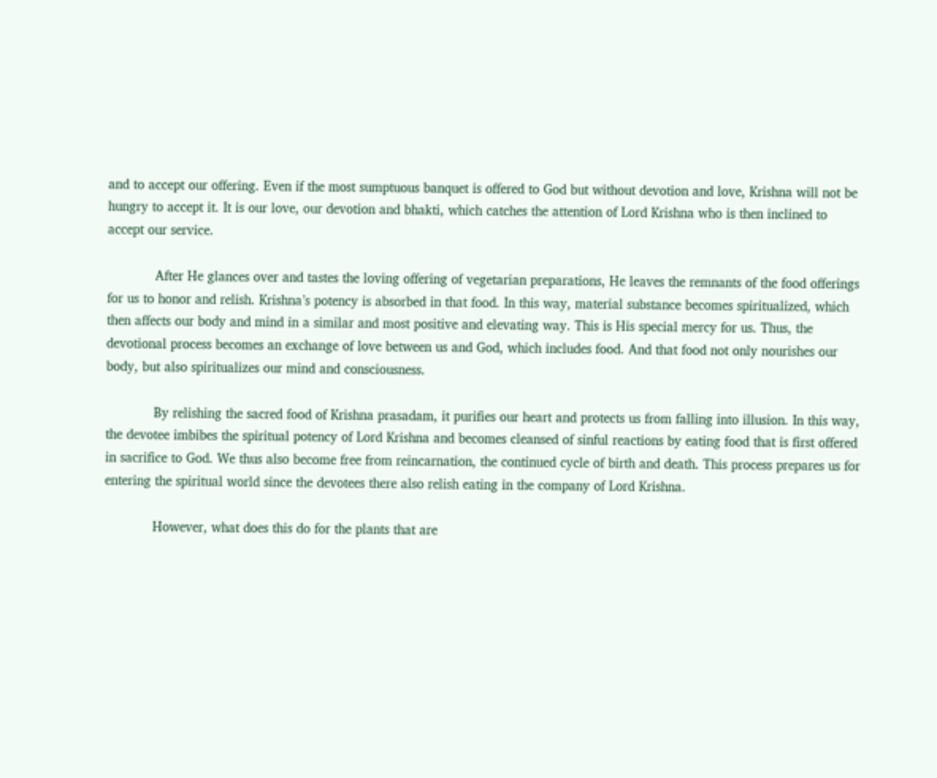and to accept our offering. Even if the most sumptuous banquet is offered to God but without devotion and love, Krishna will not be hungry to accept it. It is our love, our devotion and bhakti, which catches the attention of Lord Krishna who is then inclined to accept our service.

            After He glances over and tastes the loving offering of vegetarian preparations, He leaves the remnants of the food offerings for us to honor and relish. Krishna’s potency is absorbed in that food. In this way, material substance becomes spiritualized, which then affects our body and mind in a similar and most positive and elevating way. This is His special mercy for us. Thus, the devotional process becomes an exchange of love between us and God, which includes food. And that food not only nourishes our body, but also spiritualizes our mind and consciousness.

            By relishing the sacred food of Krishna prasadam, it purifies our heart and protects us from falling into illusion. In this way, the devotee imbibes the spiritual potency of Lord Krishna and becomes cleansed of sinful reactions by eating food that is first offered in sacrifice to God. We thus also become free from reincarnation, the continued cycle of birth and death. This process prepares us for entering the spiritual world since the devotees there also relish eating in the company of Lord Krishna.

            However, what does this do for the plants that are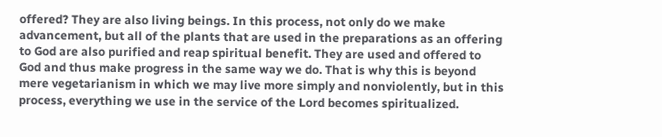offered? They are also living beings. In this process, not only do we make advancement, but all of the plants that are used in the preparations as an offering to God are also purified and reap spiritual benefit. They are used and offered to God and thus make progress in the same way we do. That is why this is beyond mere vegetarianism in which we may live more simply and nonviolently, but in this process, everything we use in the service of the Lord becomes spiritualized.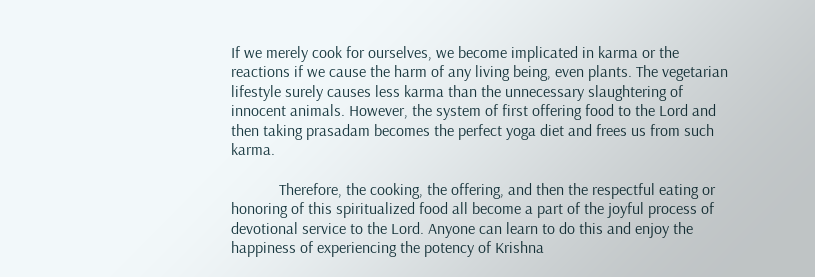If we merely cook for ourselves, we become implicated in karma or the reactions if we cause the harm of any living being, even plants. The vegetarian lifestyle surely causes less karma than the unnecessary slaughtering of innocent animals. However, the system of first offering food to the Lord and then taking prasadam becomes the perfect yoga diet and frees us from such karma.

            Therefore, the cooking, the offering, and then the respectful eating or honoring of this spiritualized food all become a part of the joyful process of devotional service to the Lord. Anyone can learn to do this and enjoy the happiness of experiencing the potency of Krishna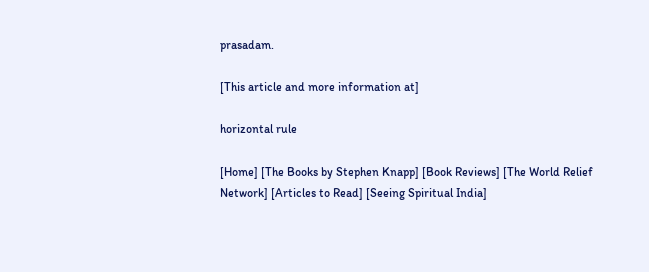prasadam.

[This article and more information at]

horizontal rule

[Home] [The Books by Stephen Knapp] [Book Reviews] [The World Relief Network] [Articles to Read] [Seeing Spiritual India]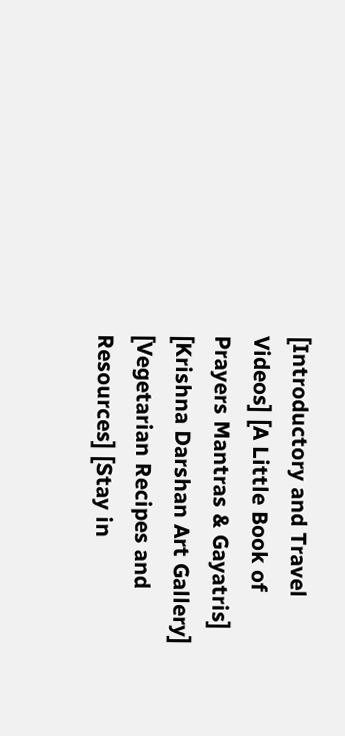[Introductory and Travel Videos] [A Little Book of Prayers Mantras & Gayatris] [Krishna Darshan Art Gallery] [Vegetarian Recipes and Resources] [Stay in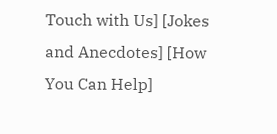Touch with Us] [Jokes and Anecdotes] [How You Can Help]